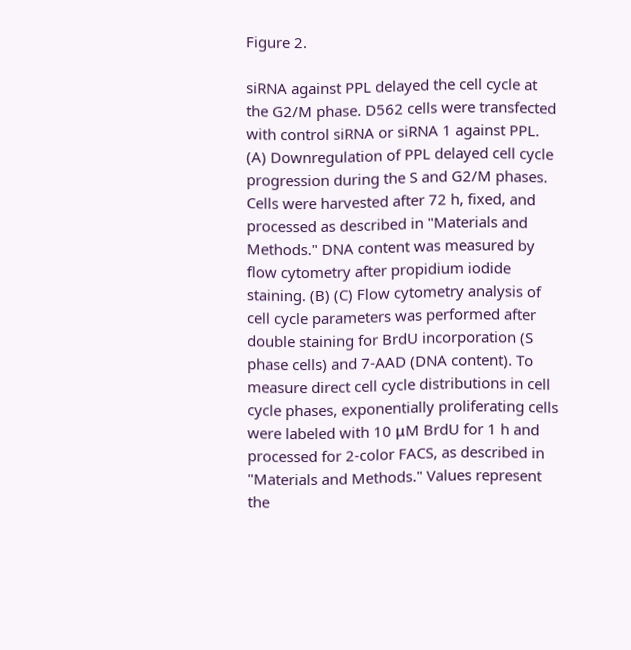Figure 2.

siRNA against PPL delayed the cell cycle at the G2/M phase. D562 cells were transfected with control siRNA or siRNA 1 against PPL. (A) Downregulation of PPL delayed cell cycle progression during the S and G2/M phases. Cells were harvested after 72 h, fixed, and processed as described in "Materials and Methods." DNA content was measured by flow cytometry after propidium iodide staining. (B) (C) Flow cytometry analysis of cell cycle parameters was performed after double staining for BrdU incorporation (S phase cells) and 7-AAD (DNA content). To measure direct cell cycle distributions in cell cycle phases, exponentially proliferating cells were labeled with 10 μM BrdU for 1 h and processed for 2-color FACS, as described in "Materials and Methods." Values represent the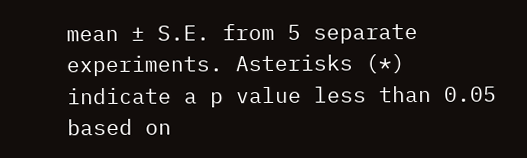mean ± S.E. from 5 separate experiments. Asterisks (*) indicate a p value less than 0.05 based on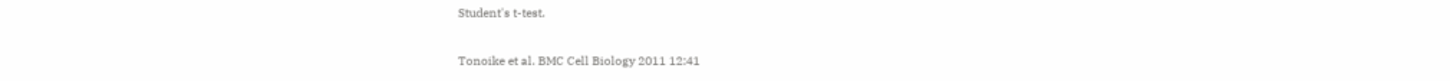Student's t-test.

Tonoike et al. BMC Cell Biology 2011 12:41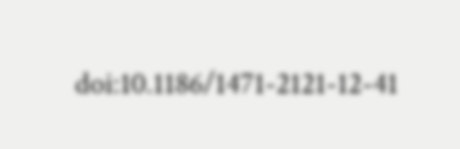doi:10.1186/1471-2121-12-41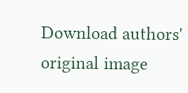Download authors' original image